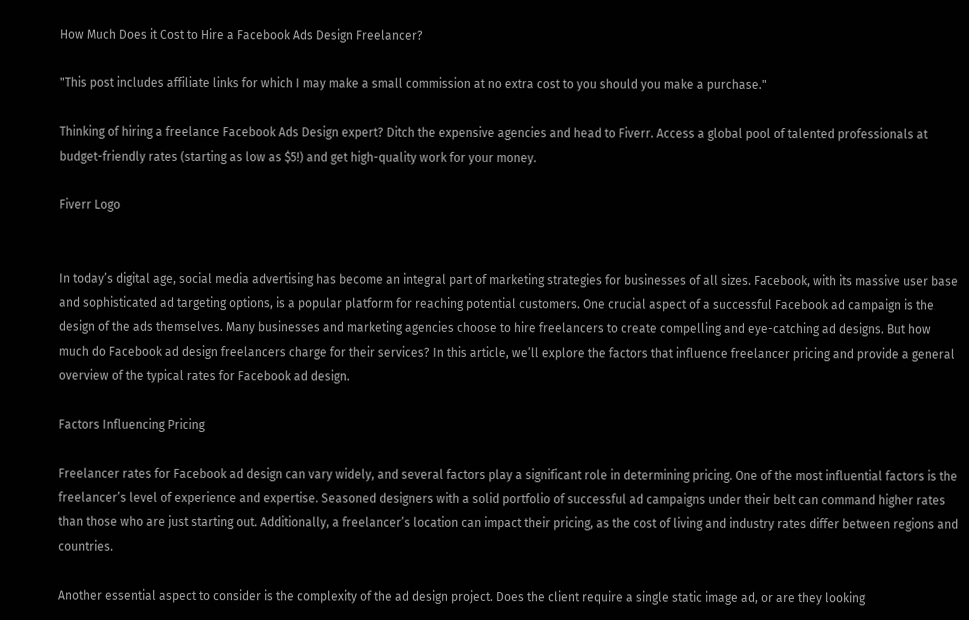How Much Does it Cost to Hire a Facebook Ads Design Freelancer?

"This post includes affiliate links for which I may make a small commission at no extra cost to you should you make a purchase."

Thinking of hiring a freelance Facebook Ads Design expert? Ditch the expensive agencies and head to Fiverr. Access a global pool of talented professionals at budget-friendly rates (starting as low as $5!) and get high-quality work for your money.

Fiverr Logo


In today’s digital age, social media advertising has become an integral part of marketing strategies for businesses of all sizes. Facebook, with its massive user base and sophisticated ad targeting options, is a popular platform for reaching potential customers. One crucial aspect of a successful Facebook ad campaign is the design of the ads themselves. Many businesses and marketing agencies choose to hire freelancers to create compelling and eye-catching ad designs. But how much do Facebook ad design freelancers charge for their services? In this article, we’ll explore the factors that influence freelancer pricing and provide a general overview of the typical rates for Facebook ad design.

Factors Influencing Pricing

Freelancer rates for Facebook ad design can vary widely, and several factors play a significant role in determining pricing. One of the most influential factors is the freelancer’s level of experience and expertise. Seasoned designers with a solid portfolio of successful ad campaigns under their belt can command higher rates than those who are just starting out. Additionally, a freelancer’s location can impact their pricing, as the cost of living and industry rates differ between regions and countries.

Another essential aspect to consider is the complexity of the ad design project. Does the client require a single static image ad, or are they looking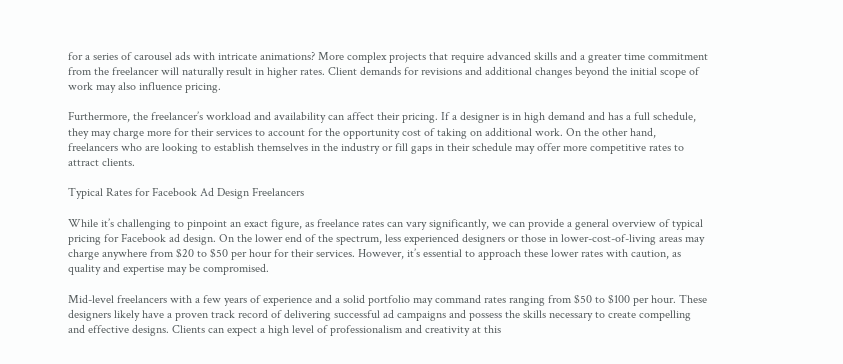for a series of carousel ads with intricate animations? More complex projects that require advanced skills and a greater time commitment from the freelancer will naturally result in higher rates. Client demands for revisions and additional changes beyond the initial scope of work may also influence pricing.

Furthermore, the freelancer’s workload and availability can affect their pricing. If a designer is in high demand and has a full schedule, they may charge more for their services to account for the opportunity cost of taking on additional work. On the other hand, freelancers who are looking to establish themselves in the industry or fill gaps in their schedule may offer more competitive rates to attract clients.

Typical Rates for Facebook Ad Design Freelancers

While it’s challenging to pinpoint an exact figure, as freelance rates can vary significantly, we can provide a general overview of typical pricing for Facebook ad design. On the lower end of the spectrum, less experienced designers or those in lower-cost-of-living areas may charge anywhere from $20 to $50 per hour for their services. However, it’s essential to approach these lower rates with caution, as quality and expertise may be compromised.

Mid-level freelancers with a few years of experience and a solid portfolio may command rates ranging from $50 to $100 per hour. These designers likely have a proven track record of delivering successful ad campaigns and possess the skills necessary to create compelling and effective designs. Clients can expect a high level of professionalism and creativity at this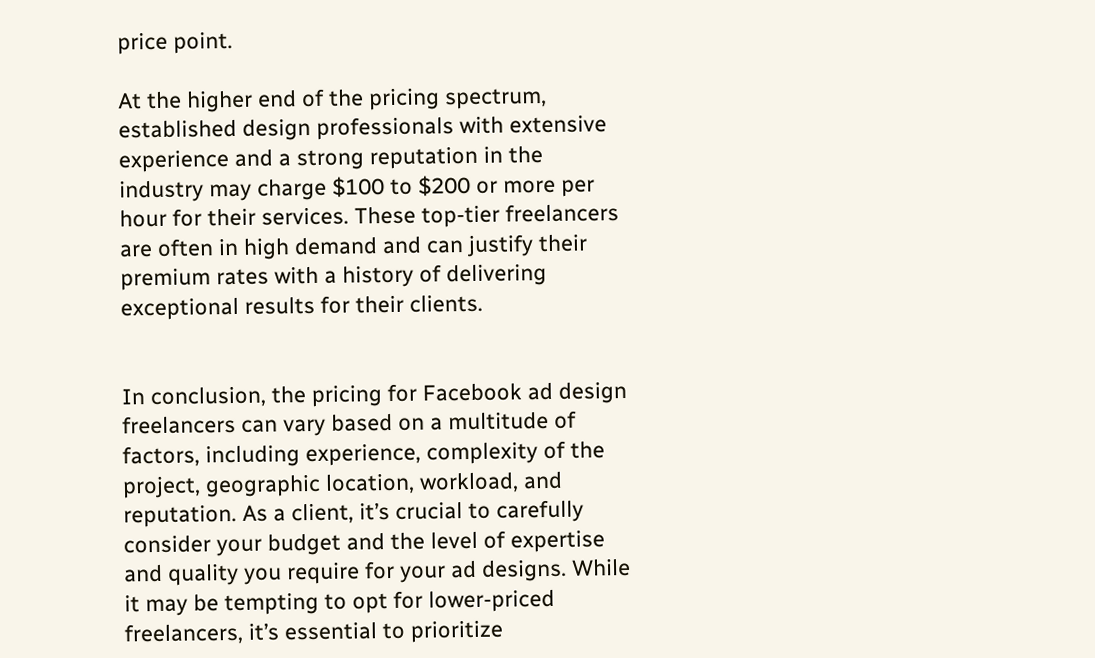price point.

At the higher end of the pricing spectrum, established design professionals with extensive experience and a strong reputation in the industry may charge $100 to $200 or more per hour for their services. These top-tier freelancers are often in high demand and can justify their premium rates with a history of delivering exceptional results for their clients.


In conclusion, the pricing for Facebook ad design freelancers can vary based on a multitude of factors, including experience, complexity of the project, geographic location, workload, and reputation. As a client, it’s crucial to carefully consider your budget and the level of expertise and quality you require for your ad designs. While it may be tempting to opt for lower-priced freelancers, it’s essential to prioritize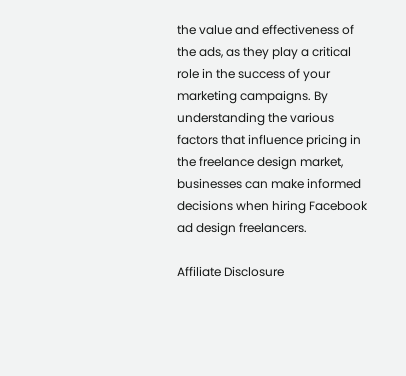the value and effectiveness of the ads, as they play a critical role in the success of your marketing campaigns. By understanding the various factors that influence pricing in the freelance design market, businesses can make informed decisions when hiring Facebook ad design freelancers.

Affiliate Disclosure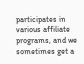participates in various affiliate programs, and we sometimes get a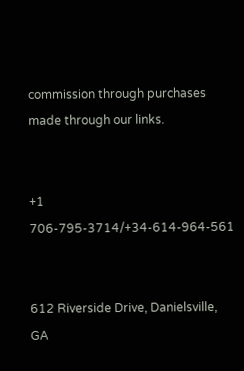commission through purchases made through our links.


+1 706-795-3714/+34-614-964-561


612 Riverside Drive, Danielsville, GA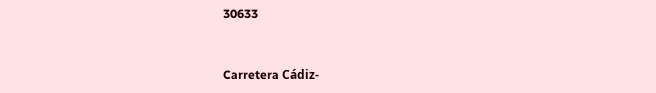30633


Carretera Cádiz-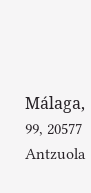Málaga, 99, 20577 Antzuola